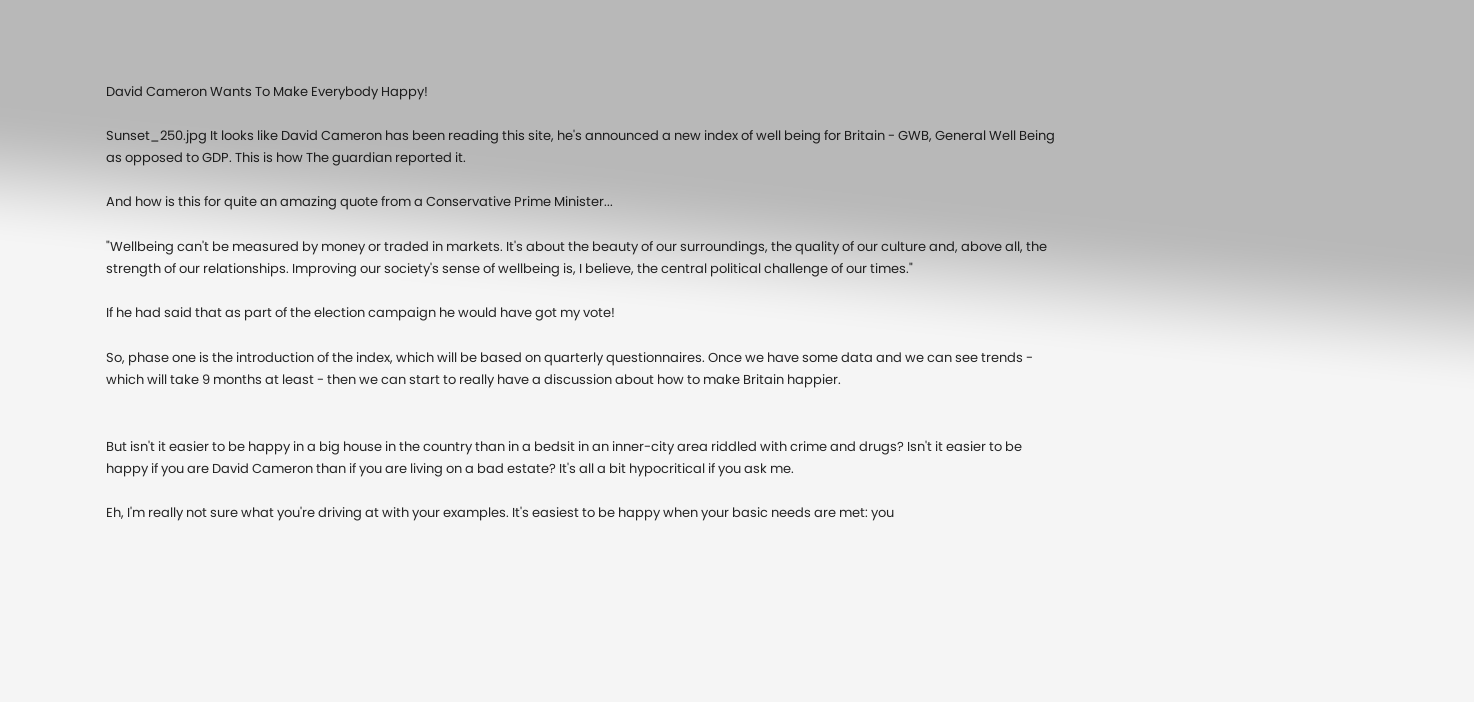David Cameron Wants To Make Everybody Happy!

Sunset_250.jpg It looks like David Cameron has been reading this site, he's announced a new index of well being for Britain - GWB, General Well Being as opposed to GDP. This is how The guardian reported it.

And how is this for quite an amazing quote from a Conservative Prime Minister...

"Wellbeing can't be measured by money or traded in markets. It's about the beauty of our surroundings, the quality of our culture and, above all, the strength of our relationships. Improving our society's sense of wellbeing is, I believe, the central political challenge of our times."

If he had said that as part of the election campaign he would have got my vote!

So, phase one is the introduction of the index, which will be based on quarterly questionnaires. Once we have some data and we can see trends - which will take 9 months at least - then we can start to really have a discussion about how to make Britain happier.


But isn't it easier to be happy in a big house in the country than in a bedsit in an inner-city area riddled with crime and drugs? Isn't it easier to be happy if you are David Cameron than if you are living on a bad estate? It's all a bit hypocritical if you ask me.

Eh, I'm really not sure what you're driving at with your examples. It's easiest to be happy when your basic needs are met: you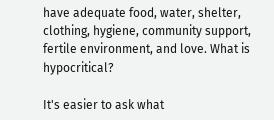have adequate food, water, shelter, clothing, hygiene, community support, fertile environment, and love. What is hypocritical?

It's easier to ask what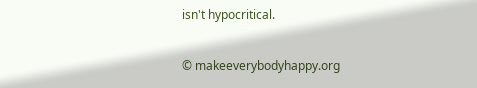isn't hypocritical.

© makeeverybodyhappy.org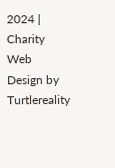2024 | Charity Web Design by Turtlereality